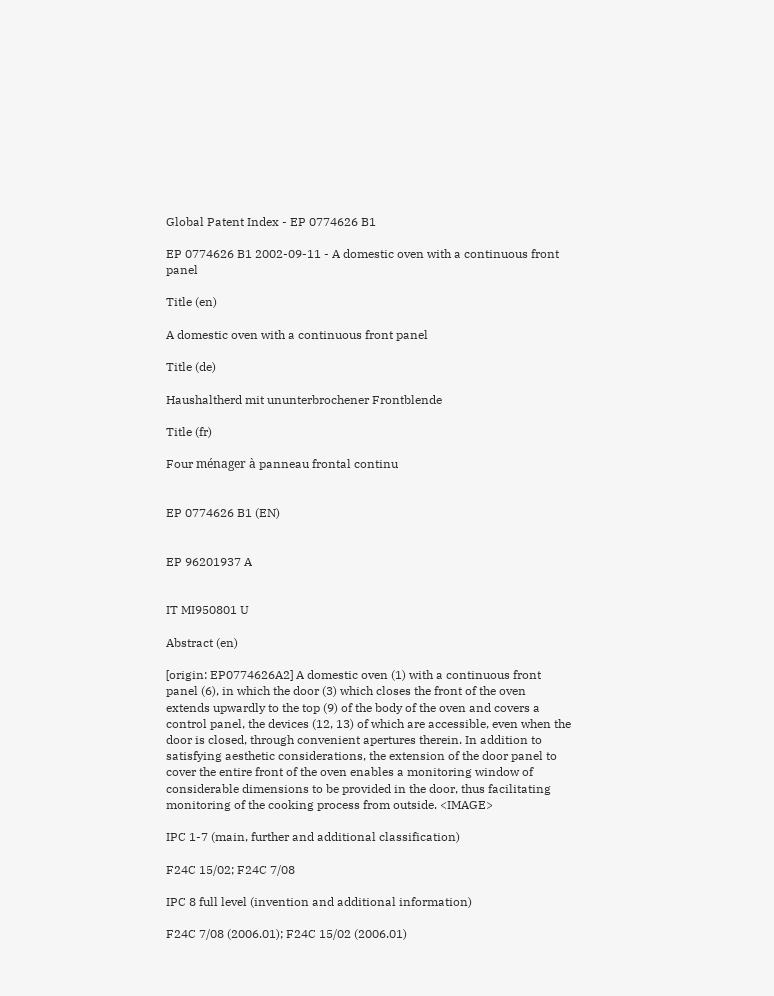Global Patent Index - EP 0774626 B1

EP 0774626 B1 2002-09-11 - A domestic oven with a continuous front panel

Title (en)

A domestic oven with a continuous front panel

Title (de)

Haushaltherd mit ununterbrochener Frontblende

Title (fr)

Four ménager à panneau frontal continu


EP 0774626 B1 (EN)


EP 96201937 A


IT MI950801 U

Abstract (en)

[origin: EP0774626A2] A domestic oven (1) with a continuous front panel (6), in which the door (3) which closes the front of the oven extends upwardly to the top (9) of the body of the oven and covers a control panel, the devices (12, 13) of which are accessible, even when the door is closed, through convenient apertures therein. In addition to satisfying aesthetic considerations, the extension of the door panel to cover the entire front of the oven enables a monitoring window of considerable dimensions to be provided in the door, thus facilitating monitoring of the cooking process from outside. <IMAGE>

IPC 1-7 (main, further and additional classification)

F24C 15/02; F24C 7/08

IPC 8 full level (invention and additional information)

F24C 7/08 (2006.01); F24C 15/02 (2006.01)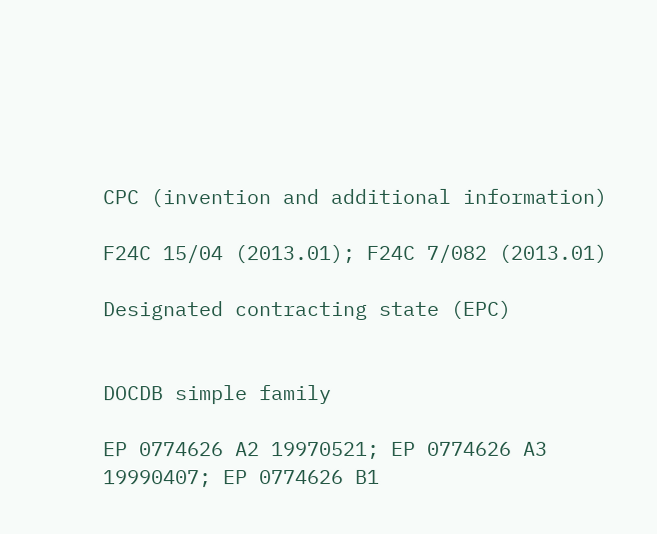CPC (invention and additional information)

F24C 15/04 (2013.01); F24C 7/082 (2013.01)

Designated contracting state (EPC)


DOCDB simple family

EP 0774626 A2 19970521; EP 0774626 A3 19990407; EP 0774626 B1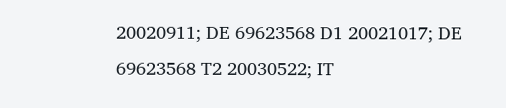20020911; DE 69623568 D1 20021017; DE 69623568 T2 20030522; IT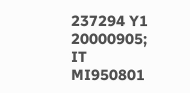237294 Y1 20000905; IT MI950801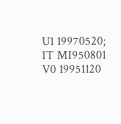U1 19970520; IT MI950801 V0 19951120